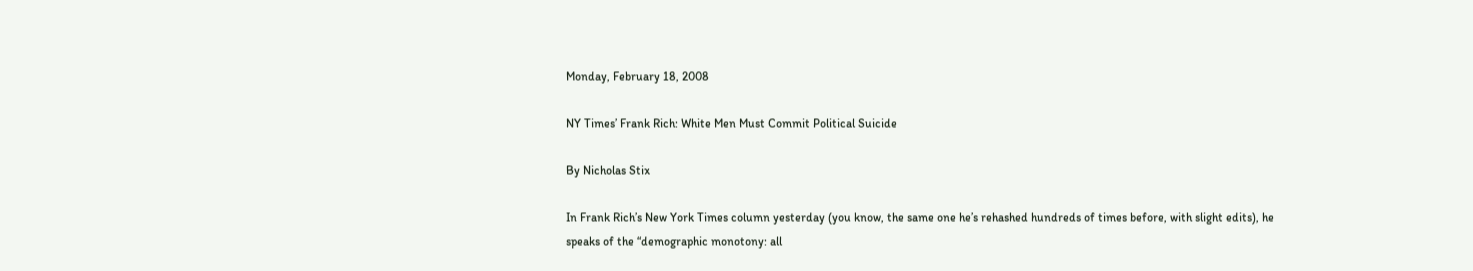Monday, February 18, 2008

NY Times’ Frank Rich: White Men Must Commit Political Suicide

By Nicholas Stix

In Frank Rich’s New York Times column yesterday (you know, the same one he’s rehashed hundreds of times before, with slight edits), he speaks of the “demographic monotony: all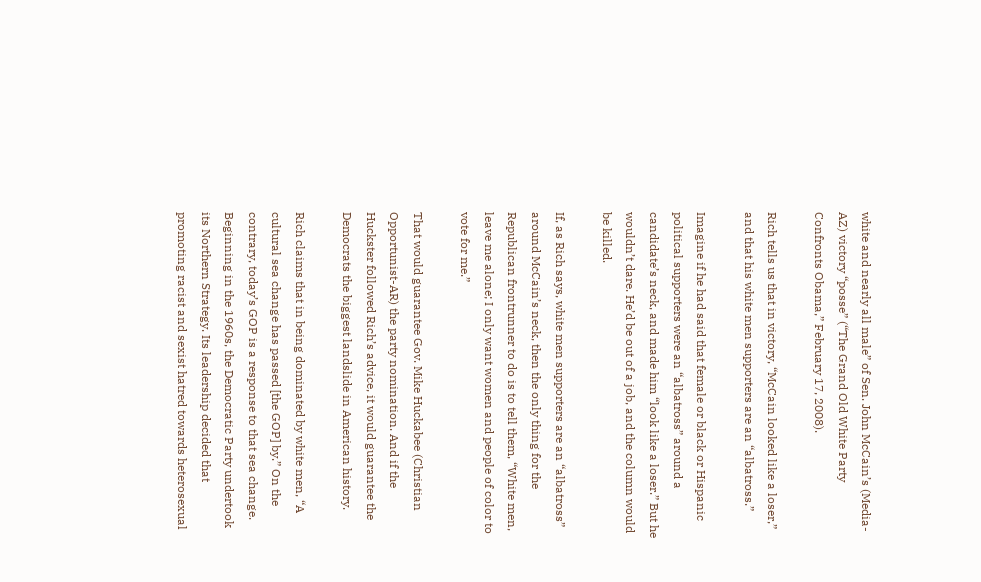white and nearly all male” of Sen. John McCain’s (Media-AZ) victory “posse” (“The Grand Old White Party Confronts Obama,” February 17, 2008).

Rich tells us that in victory, “McCain looked like a loser,” and that his white men supporters are an “albatross.”

Imagine if he had said that female or black or Hispanic political supporters were an “albatross” around a candidate’s neck, and made him “look like a loser.” But he wouldn’t dare. He’d be out of a job, and the column would be killed.

If, as Rich says, white men supporters are an “albatross” around McCain’s neck, then the only thing for the Republican frontrunner to do is to tell them, “White men, leave me alone; I only want women and people of color to vote for me.”

That would guarantee Gov. Mike Huckabee (Christian Opportunist-AR) the party nomination. And if the Huckster followed Rich’s advice, it would guarantee the Democrats the biggest landslide in American history.

Rich claims that in being dominated by white men, “A cultural sea change has passed [the GOP] by.” On the contrary, today’s GOP is a response to that sea change. Beginning in the 1960s, the Democratic Party undertook its Northern Strategy. Its leadership decided that promoting racist and sexist hatred towards heterosexual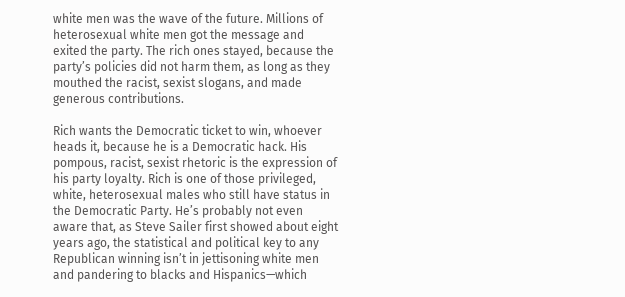white men was the wave of the future. Millions of heterosexual white men got the message and exited the party. The rich ones stayed, because the party’s policies did not harm them, as long as they mouthed the racist, sexist slogans, and made generous contributions.

Rich wants the Democratic ticket to win, whoever heads it, because he is a Democratic hack. His pompous, racist, sexist rhetoric is the expression of his party loyalty. Rich is one of those privileged, white, heterosexual males who still have status in the Democratic Party. He’s probably not even aware that, as Steve Sailer first showed about eight years ago, the statistical and political key to any Republican winning isn’t in jettisoning white men and pandering to blacks and Hispanics—which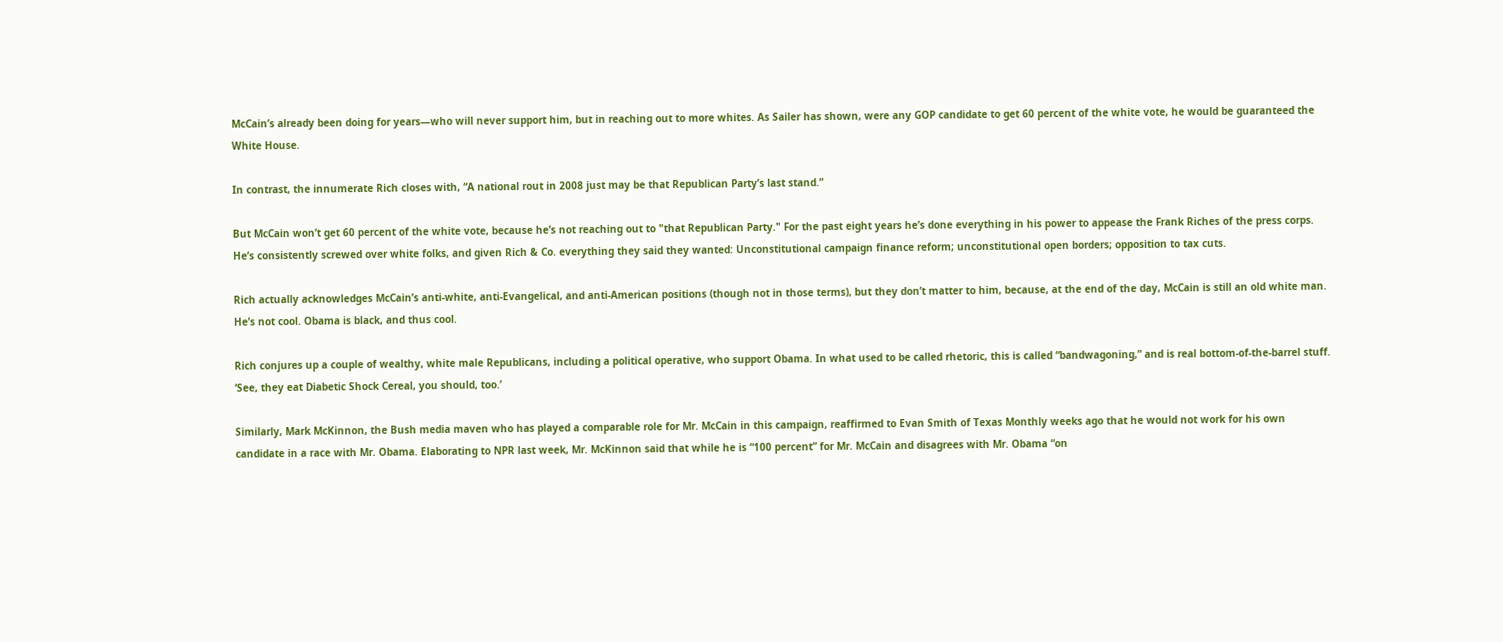McCain’s already been doing for years—who will never support him, but in reaching out to more whites. As Sailer has shown, were any GOP candidate to get 60 percent of the white vote, he would be guaranteed the White House.

In contrast, the innumerate Rich closes with, “A national rout in 2008 just may be that Republican Party’s last stand.”

But McCain won’t get 60 percent of the white vote, because he’s not reaching out to "that Republican Party." For the past eight years he’s done everything in his power to appease the Frank Riches of the press corps. He’s consistently screwed over white folks, and given Rich & Co. everything they said they wanted: Unconstitutional campaign finance reform; unconstitutional open borders; opposition to tax cuts.

Rich actually acknowledges McCain’s anti-white, anti-Evangelical, and anti-American positions (though not in those terms), but they don’t matter to him, because, at the end of the day, McCain is still an old white man. He’s not cool. Obama is black, and thus cool.

Rich conjures up a couple of wealthy, white male Republicans, including a political operative, who support Obama. In what used to be called rhetoric, this is called “bandwagoning,” and is real bottom-of-the-barrel stuff. ‘See, they eat Diabetic Shock Cereal, you should, too.’

Similarly, Mark McKinnon, the Bush media maven who has played a comparable role for Mr. McCain in this campaign, reaffirmed to Evan Smith of Texas Monthly weeks ago that he would not work for his own candidate in a race with Mr. Obama. Elaborating to NPR last week, Mr. McKinnon said that while he is “100 percent” for Mr. McCain and disagrees with Mr. Obama “on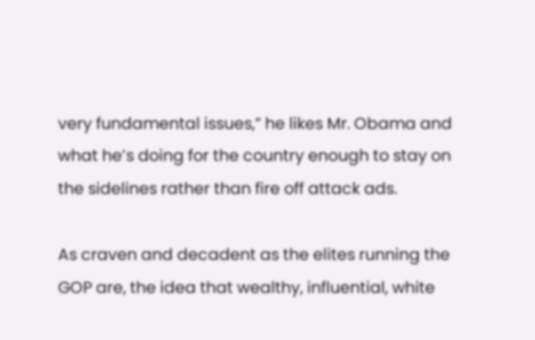very fundamental issues,” he likes Mr. Obama and what he’s doing for the country enough to stay on the sidelines rather than fire off attack ads.

As craven and decadent as the elites running the GOP are, the idea that wealthy, influential, white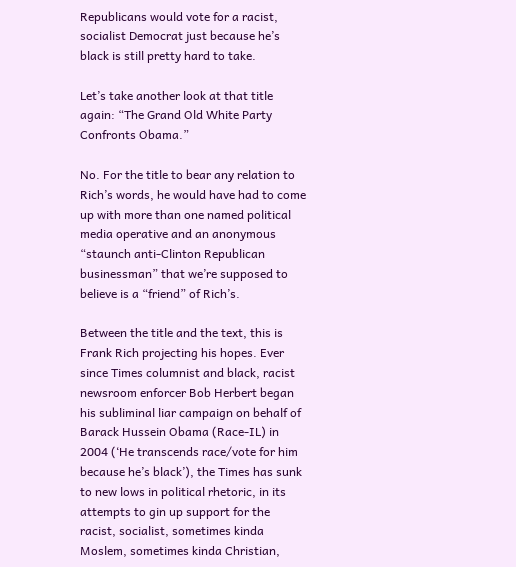Republicans would vote for a racist, socialist Democrat just because he’s black is still pretty hard to take.

Let’s take another look at that title again: “The Grand Old White Party Confronts Obama.”

No. For the title to bear any relation to Rich’s words, he would have had to come up with more than one named political media operative and an anonymous “staunch anti-Clinton Republican businessman” that we’re supposed to believe is a “friend” of Rich’s.

Between the title and the text, this is Frank Rich projecting his hopes. Ever since Times columnist and black, racist newsroom enforcer Bob Herbert began his subliminal liar campaign on behalf of Barack Hussein Obama (Race-IL) in 2004 (‘He transcends race/vote for him because he’s black’), the Times has sunk to new lows in political rhetoric, in its attempts to gin up support for the racist, socialist, sometimes kinda Moslem, sometimes kinda Christian,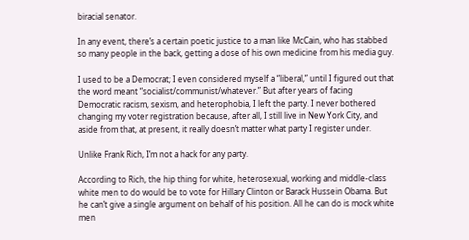biracial senator.

In any event, there’s a certain poetic justice to a man like McCain, who has stabbed so many people in the back, getting a dose of his own medicine from his media guy.

I used to be a Democrat; I even considered myself a “liberal,” until I figured out that the word meant “socialist/communist/whatever.” But after years of facing Democratic racism, sexism, and heterophobia, I left the party. I never bothered changing my voter registration because, after all, I still live in New York City, and aside from that, at present, it really doesn’t matter what party I register under.

Unlike Frank Rich, I’m not a hack for any party.

According to Rich, the hip thing for white, heterosexual, working and middle-class white men to do would be to vote for Hillary Clinton or Barack Hussein Obama. But he can’t give a single argument on behalf of his position. All he can do is mock white men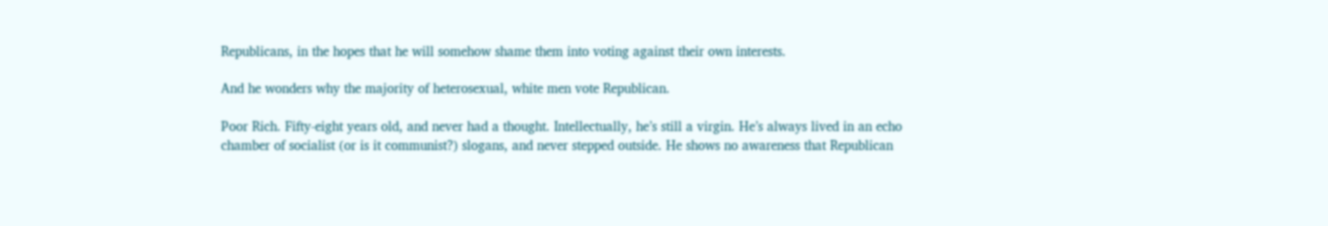Republicans, in the hopes that he will somehow shame them into voting against their own interests.

And he wonders why the majority of heterosexual, white men vote Republican.

Poor Rich. Fifty-eight years old, and never had a thought. Intellectually, he’s still a virgin. He’s always lived in an echo chamber of socialist (or is it communist?) slogans, and never stepped outside. He shows no awareness that Republican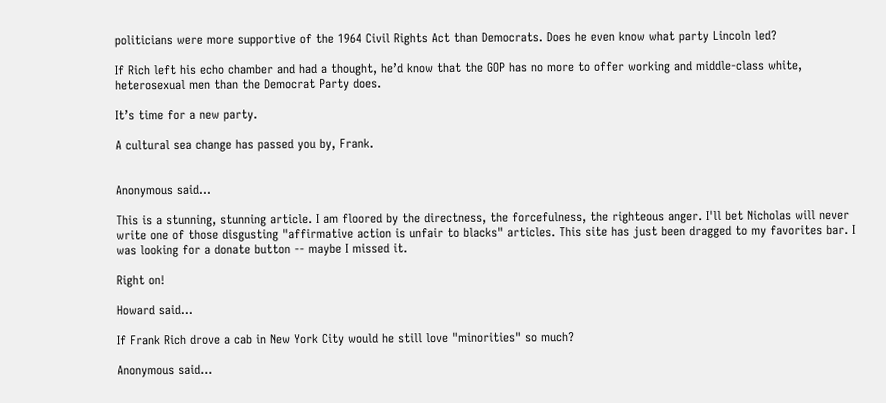politicians were more supportive of the 1964 Civil Rights Act than Democrats. Does he even know what party Lincoln led?

If Rich left his echo chamber and had a thought, he’d know that the GOP has no more to offer working and middle-class white, heterosexual men than the Democrat Party does.

It’s time for a new party.

A cultural sea change has passed you by, Frank.


Anonymous said...

This is a stunning, stunning article. I am floored by the directness, the forcefulness, the righteous anger. I'll bet Nicholas will never write one of those disgusting "affirmative action is unfair to blacks" articles. This site has just been dragged to my favorites bar. I was looking for a donate button -- maybe I missed it.

Right on!

Howard said...

If Frank Rich drove a cab in New York City would he still love "minorities" so much?

Anonymous said...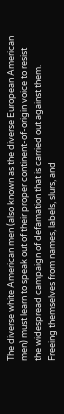The diverse white American men (also known as the diverse European American men) must learn to speak out of their proper continent-of-origin voice to resist the widespread campaign of defamation that is carried out against them. Freeing themselves from names, labels, slurs, and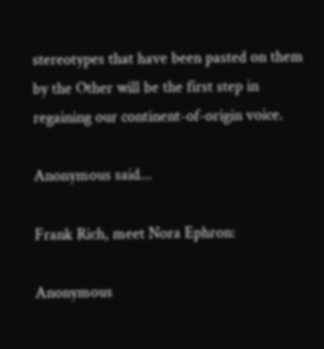stereotypes that have been pasted on them by the Other will be the first step in regaining our continent-of-origin voice.

Anonymous said...

Frank Rich, meet Nora Ephron:

Anonymous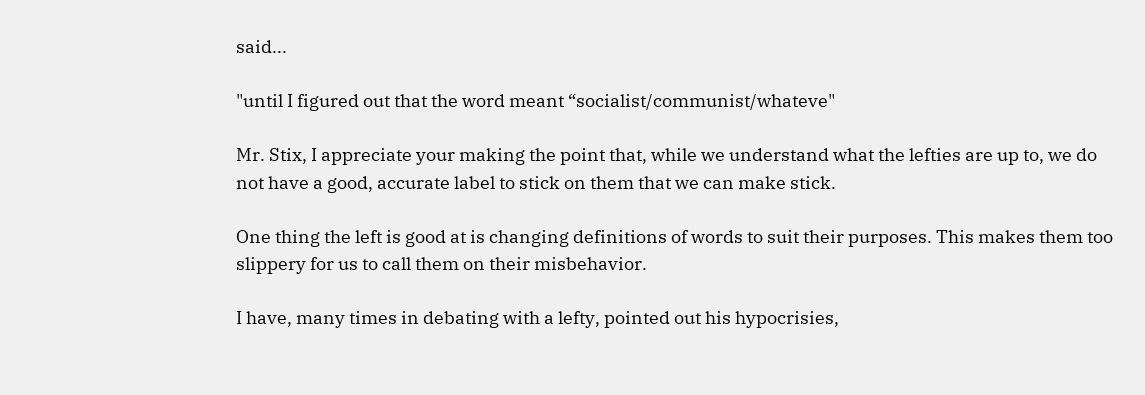said...

"until I figured out that the word meant “socialist/communist/whateve"

Mr. Stix, I appreciate your making the point that, while we understand what the lefties are up to, we do not have a good, accurate label to stick on them that we can make stick.

One thing the left is good at is changing definitions of words to suit their purposes. This makes them too slippery for us to call them on their misbehavior.

I have, many times in debating with a lefty, pointed out his hypocrisies,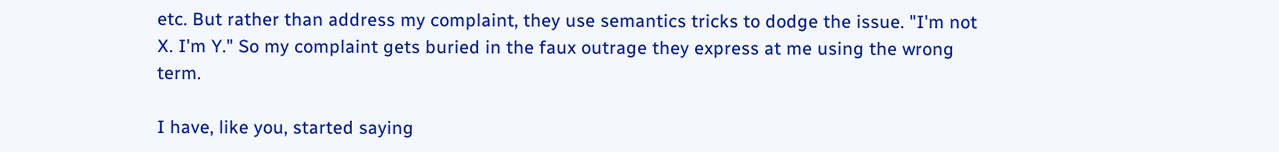etc. But rather than address my complaint, they use semantics tricks to dodge the issue. "I'm not X. I'm Y." So my complaint gets buried in the faux outrage they express at me using the wrong term.

I have, like you, started saying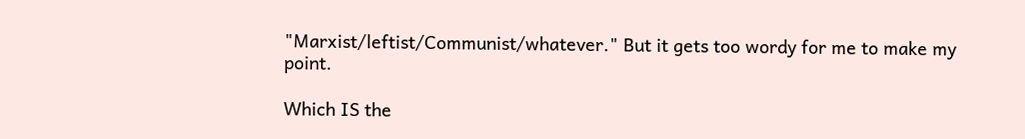"Marxist/leftist/Communist/whatever." But it gets too wordy for me to make my point.

Which IS the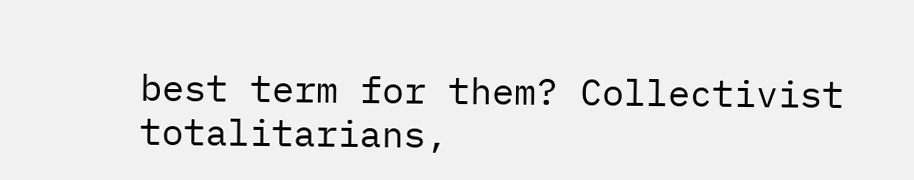best term for them? Collectivist totalitarians,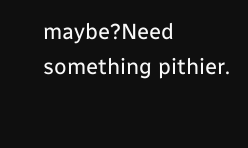maybe?Need something pithier.